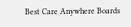Best Care Anywhere Boards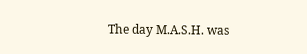The day M.A.S.H. was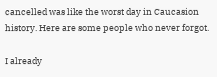cancelled was like the worst day in Caucasion history. Here are some people who never forgot.

I already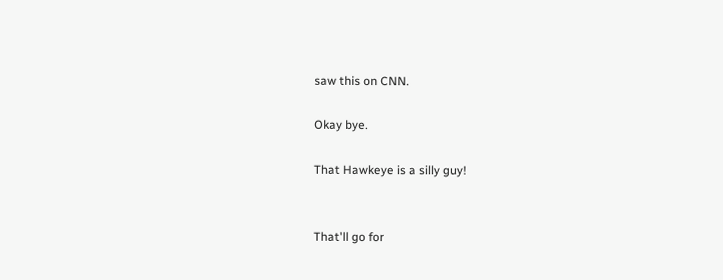saw this on CNN.

Okay bye.

That Hawkeye is a silly guy!


That'll go for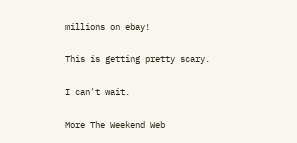millions on ebay!

This is getting pretty scary.

I can't wait.

More The Weekend Web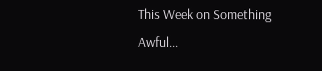This Week on Something Awful...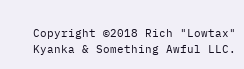Copyright ©2018 Rich "Lowtax" Kyanka & Something Awful LLC.